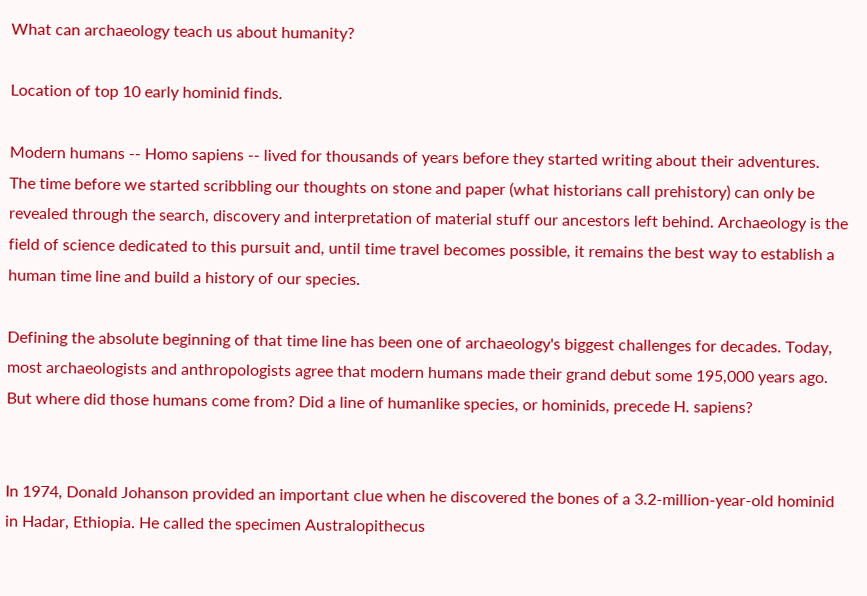What can archaeology teach us about humanity?

Location of top 10 early hominid finds.

Modern humans -- Homo sapiens -- lived for thousands of years before they started writing about their adventures. The time before we started scribbling our thoughts on stone and paper (what historians call prehistory) can only be revealed through the search, discovery and interpretation of material stuff our ancestors left behind. Archaeology is the field of science dedicated to this pursuit and, until time travel becomes possible, it remains the best way to establish a human time line and build a history of our species.

Defining the absolute beginning of that time line has been one of archaeology's biggest challenges for decades. Today, most archaeologists and anthropologists agree that modern humans made their grand debut some 195,000 years ago. But where did those humans come from? Did a line of humanlike species, or hominids, precede H. sapiens?


In 1974, Donald Johanson provided an important clue when he discovered the bones of a 3.2-million-year-old hominid in Hadar, Ethiopia. He called the specimen Australopithecus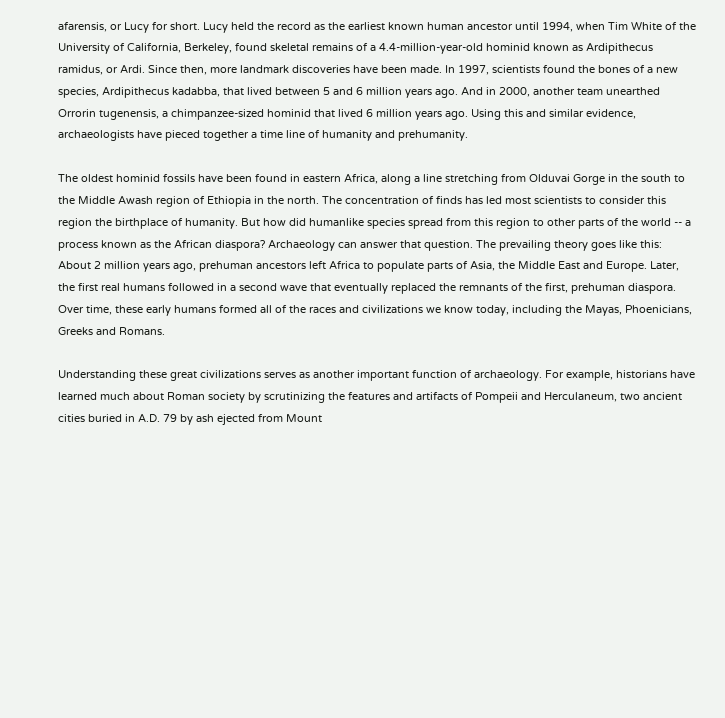afarensis, or Lucy for short. Lucy held the record as the earliest known human ancestor until 1994, when Tim White of the University of California, Berkeley, found skeletal remains of a 4.4-million-year-old hominid known as Ardipithecus ramidus, or Ardi. Since then, more landmark discoveries have been made. In 1997, scientists found the bones of a new species, Ardipithecus kadabba, that lived between 5 and 6 million years ago. And in 2000, another team unearthed Orrorin tugenensis, a chimpanzee-sized hominid that lived 6 million years ago. Using this and similar evidence, archaeologists have pieced together a time line of humanity and prehumanity.

The oldest hominid fossils have been found in eastern Africa, along a line stretching from Olduvai Gorge in the south to the Middle Awash region of Ethiopia in the north. The concentration of finds has led most scientists to consider this region the birthplace of humanity. But how did humanlike species spread from this region to other parts of the world -- a process known as the African diaspora? Archaeology can answer that question. The prevailing theory goes like this: About 2 million years ago, prehuman ancestors left Africa to populate parts of Asia, the Middle East and Europe. Later, the first real humans followed in a second wave that eventually replaced the remnants of the first, prehuman diaspora. Over time, these early humans formed all of the races and civilizations we know today, including the Mayas, Phoenicians, Greeks and Romans.

Understanding these great civilizations serves as another important function of archaeology. For example, historians have learned much about Roman society by scrutinizing the features and artifacts of Pompeii and Herculaneum, two ancient cities buried in A.D. 79 by ash ejected from Mount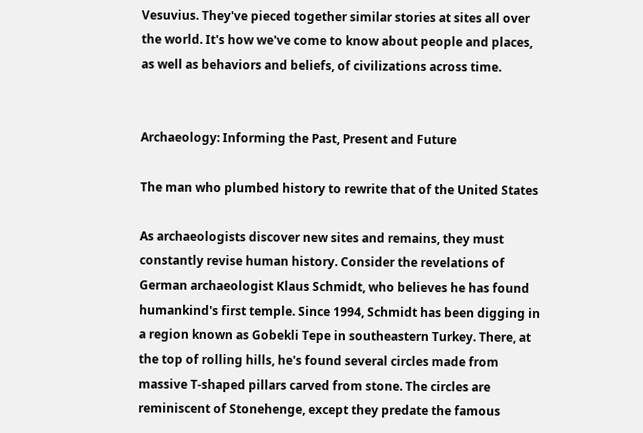Vesuvius. They've pieced together similar stories at sites all over the world. It's how we've come to know about people and places, as well as behaviors and beliefs, of civilizations across time.


Archaeology: Informing the Past, Present and Future

The man who plumbed history to rewrite that of the United States

As archaeologists discover new sites and remains, they must constantly revise human history. Consider the revelations of German archaeologist Klaus Schmidt, who believes he has found humankind's first temple. Since 1994, Schmidt has been digging in a region known as Gobekli Tepe in southeastern Turkey. There, at the top of rolling hills, he's found several circles made from massive T-shaped pillars carved from stone. The circles are reminiscent of Stonehenge, except they predate the famous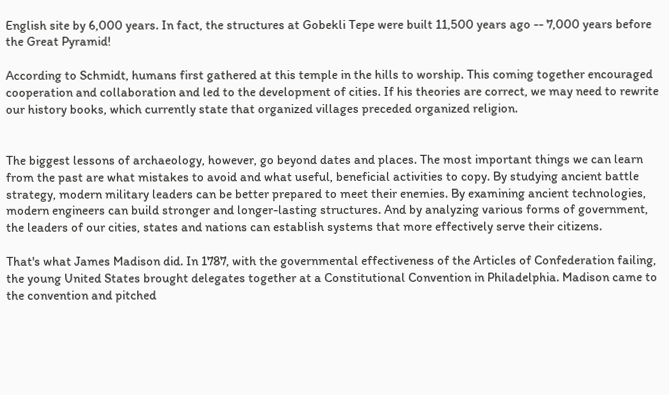English site by 6,000 years. In fact, the structures at Gobekli Tepe were built 11,500 years ago -- 7,000 years before the Great Pyramid!

According to Schmidt, humans first gathered at this temple in the hills to worship. This coming together encouraged cooperation and collaboration and led to the development of cities. If his theories are correct, we may need to rewrite our history books, which currently state that organized villages preceded organized religion.


The biggest lessons of archaeology, however, go beyond dates and places. The most important things we can learn from the past are what mistakes to avoid and what useful, beneficial activities to copy. By studying ancient battle strategy, modern military leaders can be better prepared to meet their enemies. By examining ancient technologies, modern engineers can build stronger and longer-lasting structures. And by analyzing various forms of government, the leaders of our cities, states and nations can establish systems that more effectively serve their citizens.

That's what James Madison did. In 1787, with the governmental effectiveness of the Articles of Confederation failing, the young United States brought delegates together at a Constitutional Convention in Philadelphia. Madison came to the convention and pitched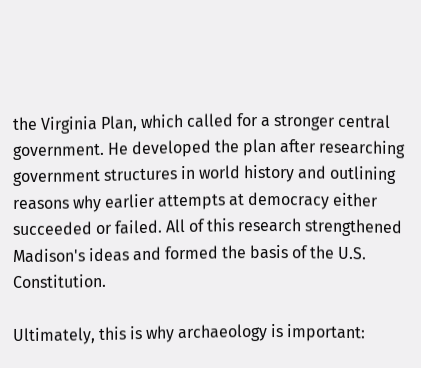the Virginia Plan, which called for a stronger central government. He developed the plan after researching government structures in world history and outlining reasons why earlier attempts at democracy either succeeded or failed. All of this research strengthened Madison's ideas and formed the basis of the U.S. Constitution.

Ultimately, this is why archaeology is important: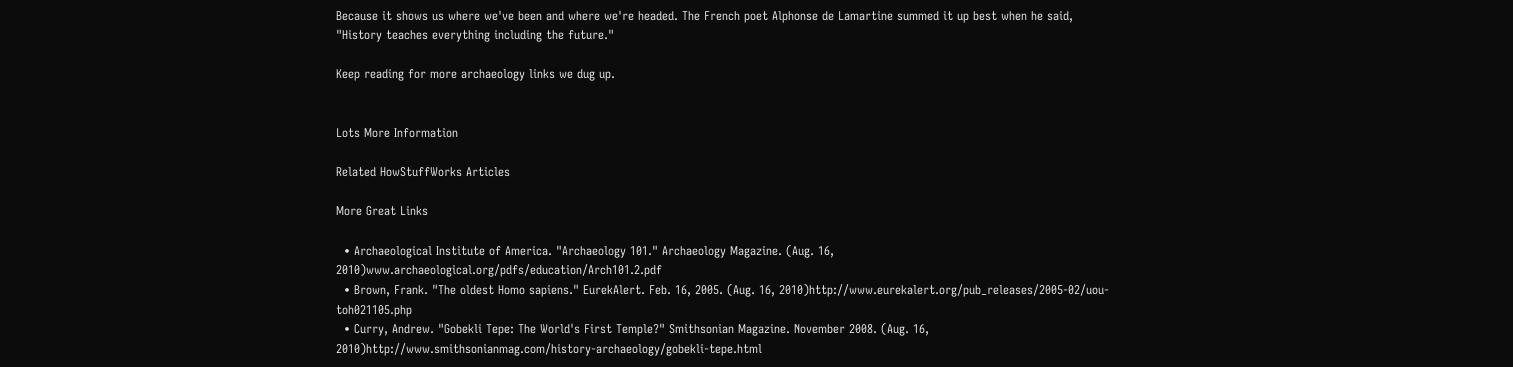Because it shows us where we've been and where we're headed. The French poet Alphonse de Lamartine summed it up best when he said, "History teaches everything including the future."

Keep reading for more archaeology links we dug up.


Lots More Information

Related HowStuffWorks Articles

More Great Links

  • Archaeological Institute of America. "Archaeology 101." Archaeology Magazine. (Aug. 16, 2010)www.archaeological.org/pdfs/education/Arch101.2.pdf
  • Brown, Frank. "The oldest Homo sapiens." EurekAlert. Feb. 16, 2005. (Aug. 16, 2010)http://www.eurekalert.org/pub_releases/2005-02/uou-toh021105.php
  • Curry, Andrew. "Gobekli Tepe: The World's First Temple?" Smithsonian Magazine. November 2008. (Aug. 16, 2010)http://www.smithsonianmag.com/history-archaeology/gobekli-tepe.html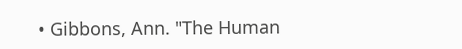• Gibbons, Ann. "The Human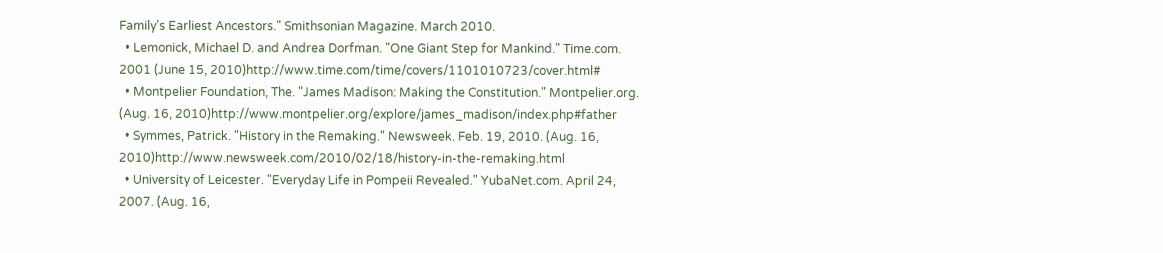Family's Earliest Ancestors." Smithsonian Magazine. March 2010.
  • Lemonick, Michael D. and Andrea Dorfman. "One Giant Step for Mankind." Time.com. 2001 (June 15, 2010)http://www.time.com/time/covers/1101010723/cover.html#
  • Montpelier Foundation, The. "James Madison: Making the Constitution." Montpelier.org. (Aug. 16, 2010)http://www.montpelier.org/explore/james_madison/index.php#father
  • Symmes, Patrick. "History in the Remaking." Newsweek. Feb. 19, 2010. (Aug. 16, 2010)http://www.newsweek.com/2010/02/18/history-in-the-remaking.html
  • University of Leicester. "Everyday Life in Pompeii Revealed." YubaNet.com. April 24, 2007. (Aug. 16,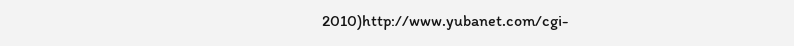2010)http://www.yubanet.com/cgi-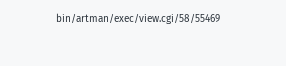bin/artman/exec/view.cgi/58/55469